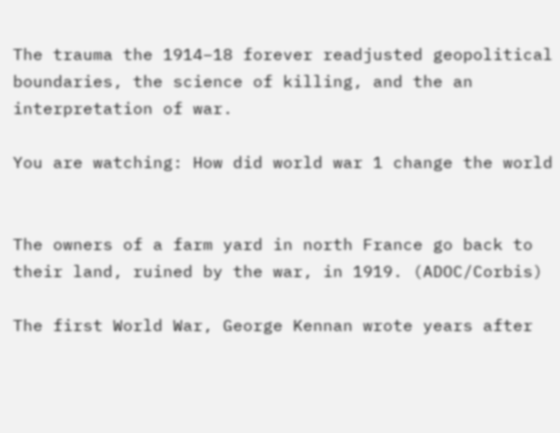The trauma the 1914–18 forever readjusted geopolitical boundaries, the science of killing, and the an interpretation of war.

You are watching: How did world war 1 change the world


The owners of a farm yard in north France go back to their land, ruined by the war, in 1919. (ADOC/Corbis)

The first World War, George Kennan wrote years after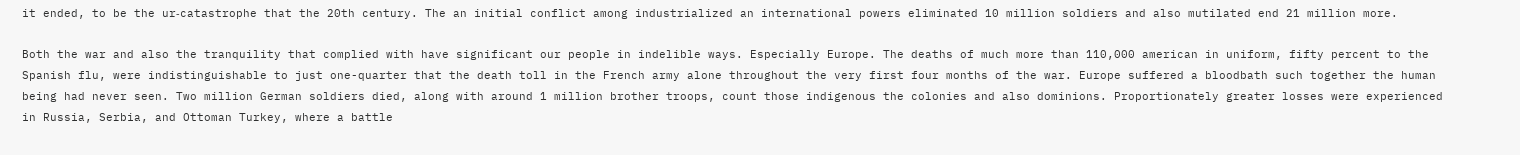it ended, to be the ur‑catastrophe that the 20th century. The an initial conflict among industrialized an international powers eliminated 10 million soldiers and also mutilated end 21 million more.

Both the war and also the tranquility that complied with have significant our people in indelible ways. Especially Europe. The deaths of much more than 110,000 american in uniform, fifty percent to the Spanish flu, were indistinguishable to just one-quarter that the death toll in the French army alone throughout the very first four months of the war. Europe suffered a bloodbath such together the human being had never seen. Two million German soldiers died, along with around 1 million brother troops, count those indigenous the colonies and also dominions. Proportionately greater losses were experienced in Russia, Serbia, and Ottoman Turkey, where a battle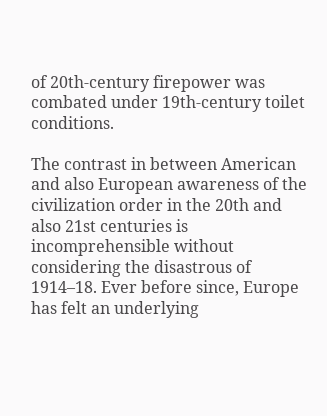of 20th-century firepower was combated under 19th-century toilet conditions.

The contrast in between American and also European awareness of the civilization order in the 20th and also 21st centuries is incomprehensible without considering the disastrous of 1914–18. Ever before since, Europe has felt an underlying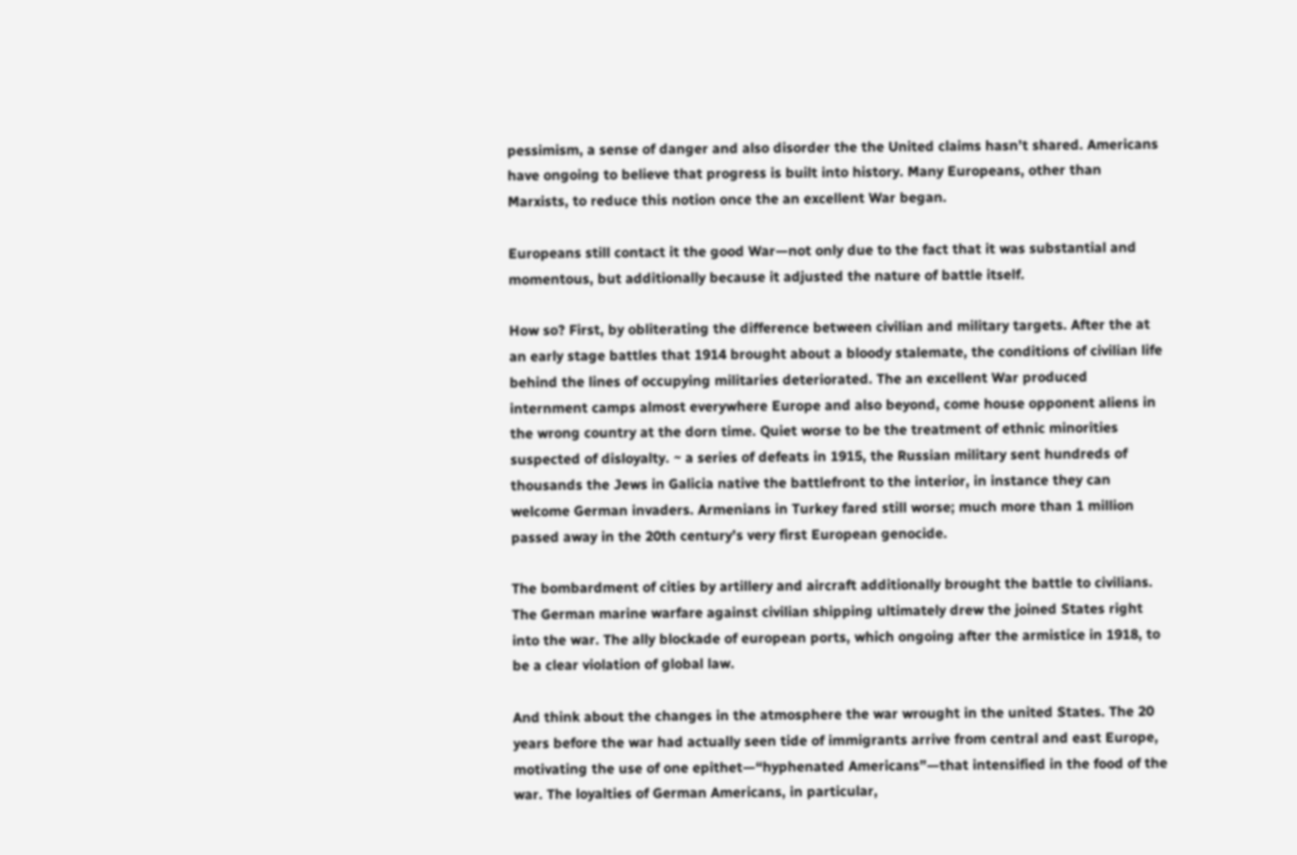pessimism, a sense of danger and also disorder the the United claims hasn’t shared. Americans have ongoing to believe that progress is built into history. Many Europeans, other than Marxists, to reduce this notion once the an excellent War began.

Europeans still contact it the good War—not only due to the fact that it was substantial and momentous, but additionally because it adjusted the nature of battle itself.

How so? First, by obliterating the difference between civilian and military targets. After the at an early stage battles that 1914 brought about a bloody stalemate, the conditions of civilian life behind the lines of occupying militaries deteriorated. The an excellent War produced internment camps almost everywhere Europe and also beyond, come house opponent aliens in the wrong country at the dorn time. Quiet worse to be the treatment of ethnic minorities suspected of disloyalty. ~ a series of defeats in 1915, the Russian military sent hundreds of thousands the Jews in Galicia native the battlefront to the interior, in instance they can welcome German invaders. Armenians in Turkey fared still worse; much more than 1 million passed away in the 20th century’s very first European genocide.

The bombardment of cities by artillery and aircraft additionally brought the battle to civilians. The German marine warfare against civilian shipping ultimately drew the joined States right into the war. The ally blockade of european ports, which ongoing after the armistice in 1918, to be a clear violation of global law.

And think about the changes in the atmosphere the war wrought in the united States. The 20 years before the war had actually seen tide of immigrants arrive from central and east Europe, motivating the use of one epithet—“hyphenated Americans”—that intensified in the food of the war. The loyalties of German Americans, in particular,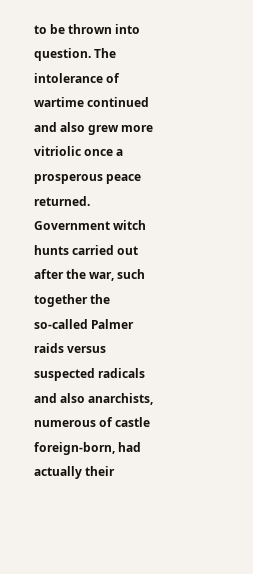to be thrown into question. The intolerance of wartime continued and also grew more vitriolic once a prosperous peace returned. Government witch hunts carried out after the war, such together the so‑called Palmer raids versus suspected radicals and also anarchists, numerous of castle foreign-born, had actually their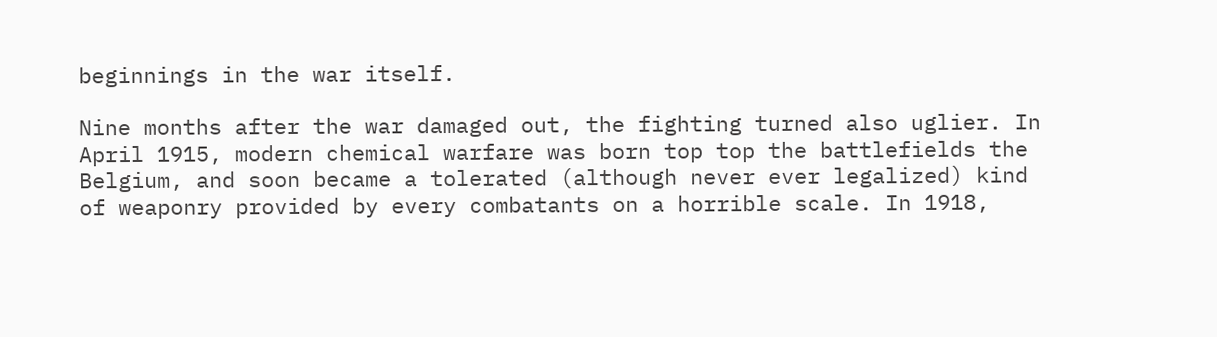beginnings in the war itself.

Nine months after the war damaged out, the fighting turned also uglier. In April 1915, modern chemical warfare was born top top the battlefields the Belgium, and soon became a tolerated (although never ever legalized) kind of weaponry provided by every combatants on a horrible scale. In 1918,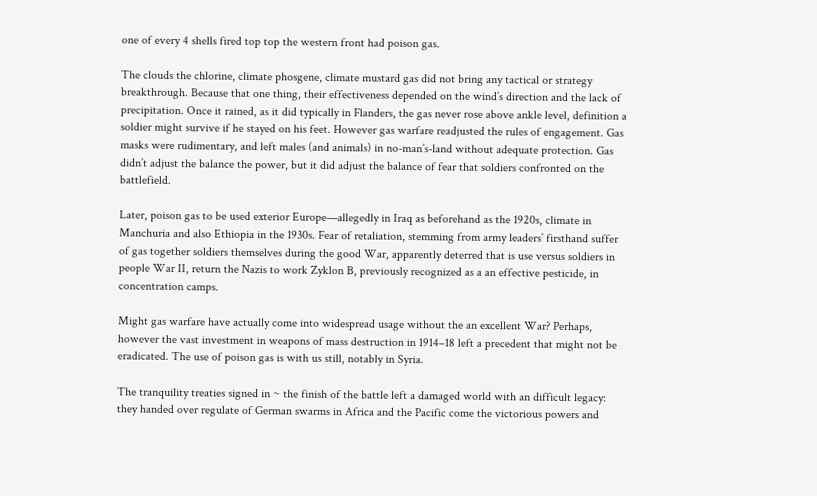one of every 4 shells fired top top the western front had poison gas.

The clouds the chlorine, climate phosgene, climate mustard gas did not bring any tactical or strategy breakthrough. Because that one thing, their effectiveness depended on the wind’s direction and the lack of precipitation. Once it rained, as it did typically in Flanders, the gas never rose above ankle level, definition a soldier might survive if he stayed on his feet. However gas warfare readjusted the rules of engagement. Gas masks were rudimentary, and left males (and animals) in no-man’s-land without adequate protection. Gas didn’t adjust the balance the power, but it did adjust the balance of fear that soldiers confronted on the battlefield.

Later, poison gas to be used exterior Europe—allegedly in Iraq as beforehand as the 1920s, climate in Manchuria and also Ethiopia in the 1930s. Fear of retaliation, stemming from army leaders’ firsthand suffer of gas together soldiers themselves during the good War, apparently deterred that is use versus soldiers in people War II, return the Nazis to work Zyklon B, previously recognized as a an effective pesticide, in concentration camps.

Might gas warfare have actually come into widespread usage without the an excellent War? Perhaps, however the vast investment in weapons of mass destruction in 1914–18 left a precedent that might not be eradicated. The use of poison gas is with us still, notably in Syria.

The tranquility treaties signed in ~ the finish of the battle left a damaged world with an difficult legacy: they handed over regulate of German swarms in Africa and the Pacific come the victorious powers and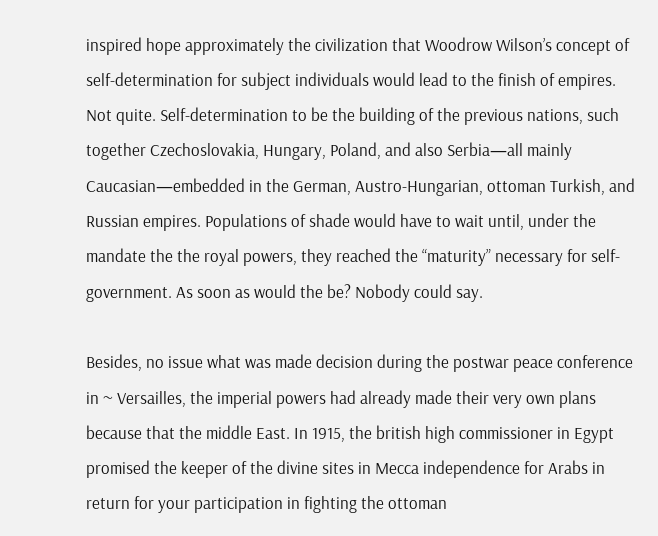inspired hope approximately the civilization that Woodrow Wilson’s concept of self-determination for subject individuals would lead to the finish of empires. Not quite. Self-determination to be the building of the previous nations, such together Czechoslovakia, Hungary, Poland, and also Serbia—all mainly Caucasian—embedded in the German, Austro-Hungarian, ottoman Turkish, and Russian empires. Populations of shade would have to wait until, under the mandate the the royal powers, they reached the “maturity” necessary for self-government. As soon as would the be? Nobody could say.

Besides, no issue what was made decision during the postwar peace conference in ~ Versailles, the imperial powers had already made their very own plans because that the middle East. In 1915, the british high commissioner in Egypt promised the keeper of the divine sites in Mecca independence for Arabs in return for your participation in fighting the ottoman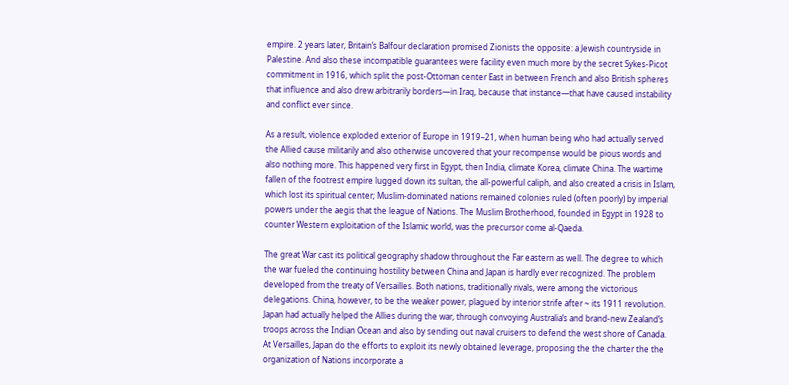empire. 2 years later, Britain’s Balfour declaration promised Zionists the opposite: a Jewish countryside in Palestine. And also these incompatible guarantees were facility even much more by the secret Sykes-Picot commitment in 1916, which split the post-Ottoman center East in between French and also British spheres that influence and also drew arbitrarily borders—in Iraq, because that instance—that have caused instability and conflict ever since.

As a result, violence exploded exterior of Europe in 1919–21, when human being who had actually served the Allied cause militarily and also otherwise uncovered that your recompense would be pious words and also nothing more. This happened very first in Egypt, then India, climate Korea, climate China. The wartime fallen of the footrest empire lugged down its sultan, the all-powerful caliph, and also created a crisis in Islam, which lost its spiritual center; Muslim-dominated nations remained colonies ruled (often poorly) by imperial powers under the aegis that the league of Nations. The Muslim Brotherhood, founded in Egypt in 1928 to counter Western exploitation of the Islamic world, was the precursor come al-Qaeda.

The great War cast its political geography shadow throughout the Far eastern as well. The degree to which the war fueled the continuing hostility between China and Japan is hardly ever recognized. The problem developed from the treaty of Versailles. Both nations, traditionally rivals, were among the victorious delegations. China, however, to be the weaker power, plagued by interior strife after ~ its 1911 revolution. Japan had actually helped the Allies during the war, through convoying Australia’s and brand-new Zealand’s troops across the Indian Ocean and also by sending out naval cruisers to defend the west shore of Canada. At Versailles, Japan do the efforts to exploit its newly obtained leverage, proposing the the charter the the organization of Nations incorporate a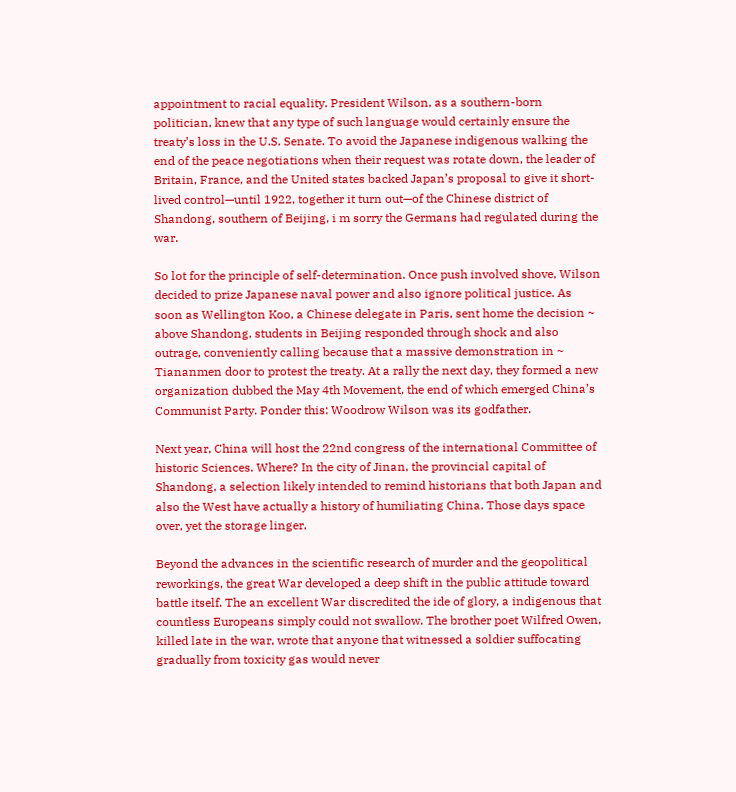appointment to racial equality. President Wilson, as a southern-born politician, knew that any type of such language would certainly ensure the treaty’s loss in the U.S. Senate. To avoid the Japanese indigenous walking the end of the peace negotiations when their request was rotate down, the leader of Britain, France, and the United states backed Japan’s proposal to give it short-lived control—until 1922, together it turn out—of the Chinese district of Shandong, southern of Beijing, i m sorry the Germans had regulated during the war.

So lot for the principle of self-determination. Once push involved shove, Wilson decided to prize Japanese naval power and also ignore political justice. As soon as Wellington Koo, a Chinese delegate in Paris, sent home the decision ~ above Shandong, students in Beijing responded through shock and also outrage, conveniently calling because that a massive demonstration in ~ Tiananmen door to protest the treaty. At a rally the next day, they formed a new organization dubbed the May 4th Movement, the end of which emerged China’s Communist Party. Ponder this: Woodrow Wilson was its godfather.

Next year, China will host the 22nd congress of the international Committee of historic Sciences. Where? In the city of Jinan, the provincial capital of Shandong, a selection likely intended to remind historians that both Japan and also the West have actually a history of humiliating China. Those days space over, yet the storage linger.

Beyond the advances in the scientific research of murder and the geopolitical reworkings, the great War developed a deep shift in the public attitude toward battle itself. The an excellent War discredited the ide of glory, a indigenous that countless Europeans simply could not swallow. The brother poet Wilfred Owen, killed late in the war, wrote that anyone that witnessed a soldier suffocating gradually from toxicity gas would never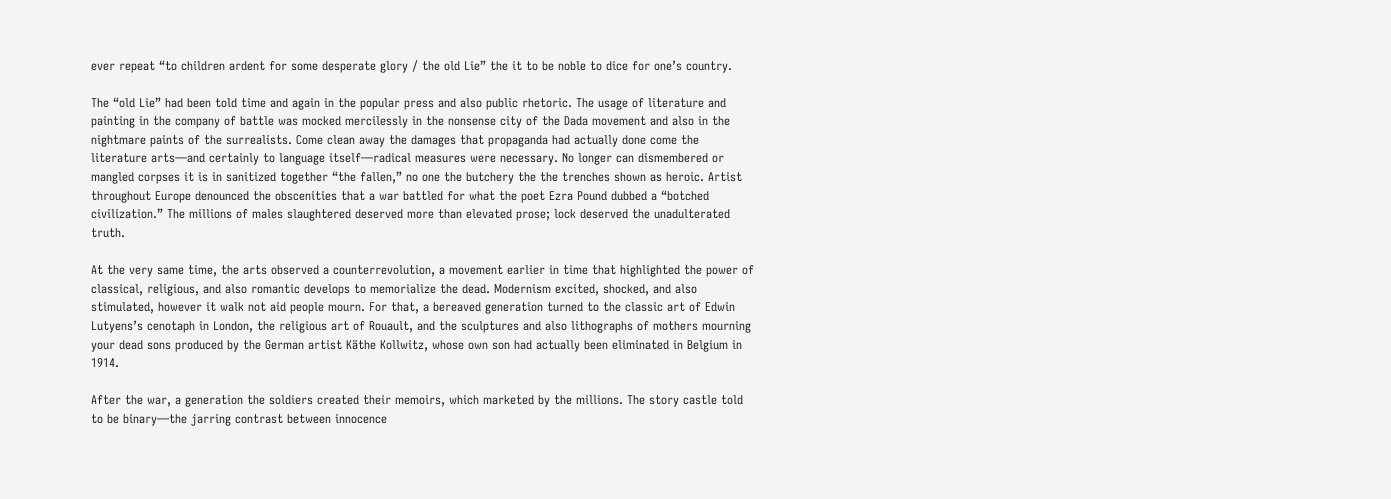ever repeat “to children ardent for some desperate glory / the old Lie” the it to be noble to dice for one’s country.

The “old Lie” had been told time and again in the popular press and also public rhetoric. The usage of literature and painting in the company of battle was mocked mercilessly in the nonsense city of the Dada movement and also in the nightmare paints of the surrealists. Come clean away the damages that propaganda had actually done come the literature arts—and certainly to language itself—radical measures were necessary. No longer can dismembered or mangled corpses it is in sanitized together “the fallen,” no one the butchery the the trenches shown as heroic. Artist throughout Europe denounced the obscenities that a war battled for what the poet Ezra Pound dubbed a “botched civilization.” The millions of males slaughtered deserved more than elevated prose; lock deserved the unadulterated truth.

At the very same time, the arts observed a counterrevolution, a movement earlier in time that highlighted the power of classical, religious, and also romantic develops to memorialize the dead. Modernism excited, shocked, and also stimulated, however it walk not aid people mourn. For that, a bereaved generation turned to the classic art of Edwin Lutyens’s cenotaph in London, the religious art of Rouault, and the sculptures and also lithographs of mothers mourning your dead sons produced by the German artist Käthe Kollwitz, whose own son had actually been eliminated in Belgium in 1914.

After the war, a generation the soldiers created their memoirs, which marketed by the millions. The story castle told to be binary—the jarring contrast between innocence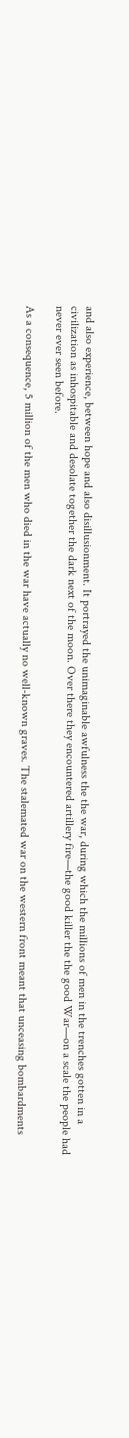and also experience, between hope and also disillusionment. It portrayed the unimaginable awfulness the the war, during which the millions of men in the trenches gotten in a civilization as inhospitable and desolate together the dark next of the moon. Over there they encountered artillery fire—the good killer the the good War—on a scale the people had never ever seen before.

As a consequence, 5 million of the men who died in the war have actually no well-known graves. The stalemated war on the western front meant that unceasing bombardments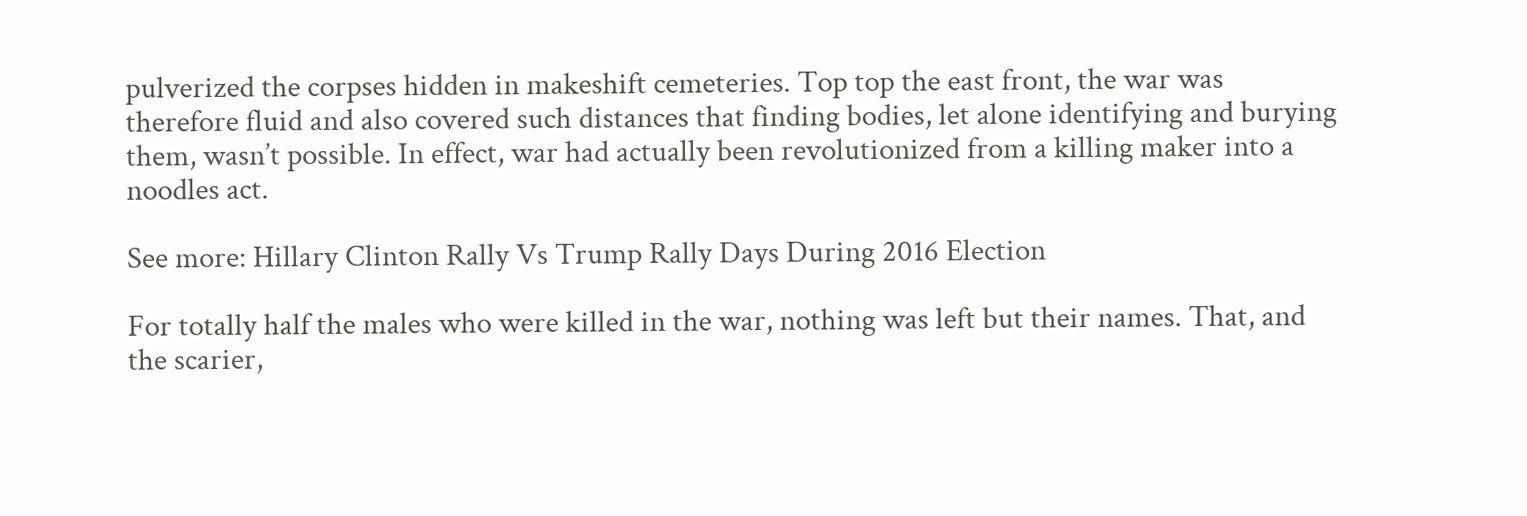pulverized the corpses hidden in makeshift cemeteries. Top top the east front, the war was therefore fluid and also covered such distances that finding bodies, let alone identifying and burying them, wasn’t possible. In effect, war had actually been revolutionized from a killing maker into a noodles act.

See more: Hillary Clinton Rally Vs Trump Rally Days During 2016 Election

For totally half the males who were killed in the war, nothing was left but their names. That, and the scarier,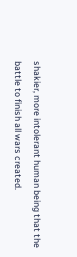shakier, more intolerant human being that the battle to finish all wars created.